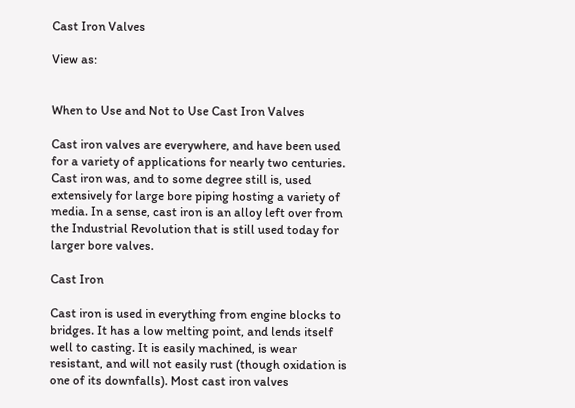Cast Iron Valves

View as:


When to Use and Not to Use Cast Iron Valves

Cast iron valves are everywhere, and have been used for a variety of applications for nearly two centuries. Cast iron was, and to some degree still is, used extensively for large bore piping hosting a variety of media. In a sense, cast iron is an alloy left over from the Industrial Revolution that is still used today for larger bore valves.

Cast Iron

Cast iron is used in everything from engine blocks to bridges. It has a low melting point, and lends itself well to casting. It is easily machined, is wear resistant, and will not easily rust (though oxidation is one of its downfalls). Most cast iron valves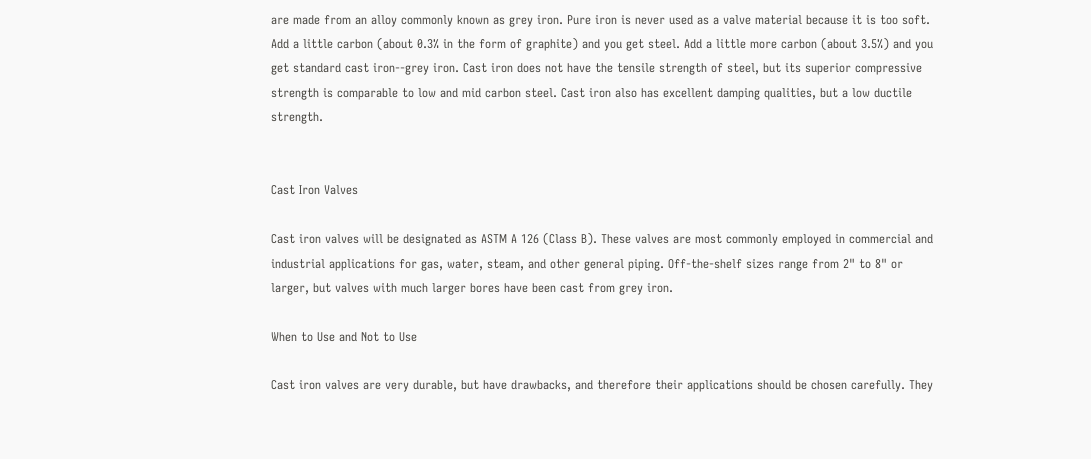are made from an alloy commonly known as grey iron. Pure iron is never used as a valve material because it is too soft. Add a little carbon (about 0.3% in the form of graphite) and you get steel. Add a little more carbon (about 3.5%) and you get standard cast iron--grey iron. Cast iron does not have the tensile strength of steel, but its superior compressive strength is comparable to low and mid carbon steel. Cast iron also has excellent damping qualities, but a low ductile strength.


Cast Iron Valves

Cast iron valves will be designated as ASTM A 126 (Class B). These valves are most commonly employed in commercial and industrial applications for gas, water, steam, and other general piping. Off-the-shelf sizes range from 2" to 8" or larger, but valves with much larger bores have been cast from grey iron.

When to Use and Not to Use

Cast iron valves are very durable, but have drawbacks, and therefore their applications should be chosen carefully. They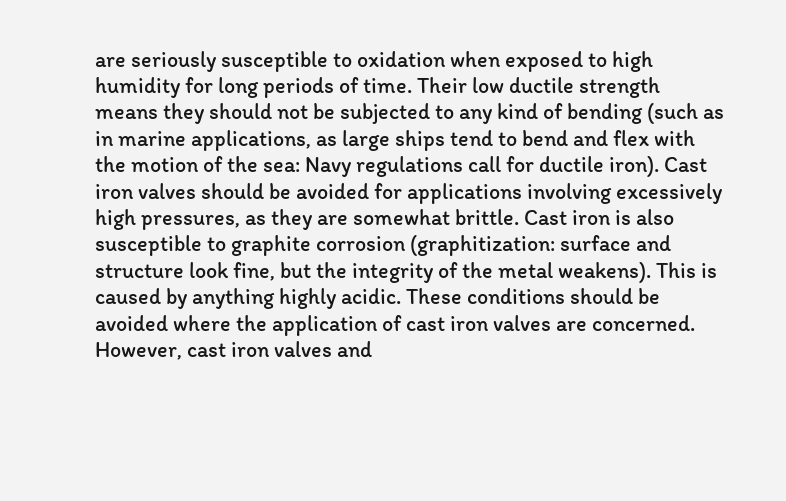are seriously susceptible to oxidation when exposed to high humidity for long periods of time. Their low ductile strength means they should not be subjected to any kind of bending (such as in marine applications, as large ships tend to bend and flex with the motion of the sea: Navy regulations call for ductile iron). Cast iron valves should be avoided for applications involving excessively high pressures, as they are somewhat brittle. Cast iron is also susceptible to graphite corrosion (graphitization: surface and structure look fine, but the integrity of the metal weakens). This is caused by anything highly acidic. These conditions should be avoided where the application of cast iron valves are concerned. However, cast iron valves and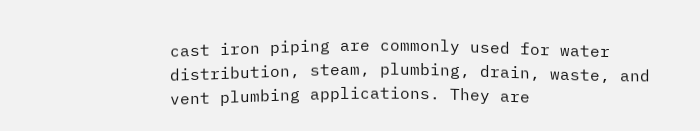cast iron piping are commonly used for water distribution, steam, plumbing, drain, waste, and vent plumbing applications. They are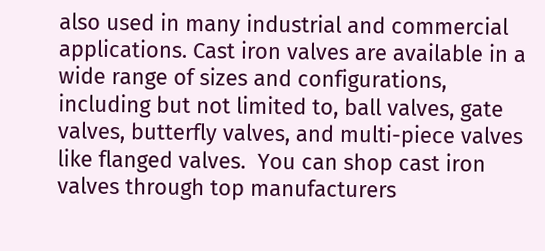also used in many industrial and commercial applications. Cast iron valves are available in a wide range of sizes and configurations, including but not limited to, ball valves, gate valves, butterfly valves, and multi-piece valves like flanged valves.  You can shop cast iron valves through top manufacturers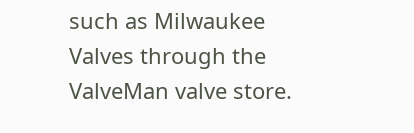such as Milwaukee Valves through the ValveMan valve store.